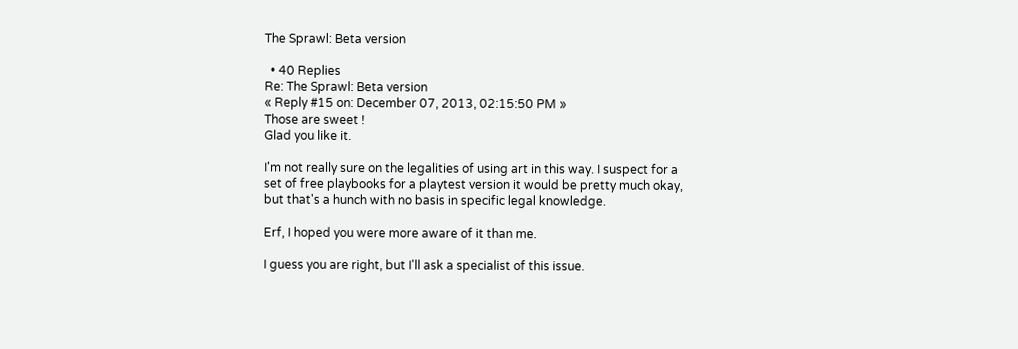The Sprawl: Beta version

  • 40 Replies
Re: The Sprawl: Beta version
« Reply #15 on: December 07, 2013, 02:15:50 PM »
Those are sweet !
Glad you like it.

I'm not really sure on the legalities of using art in this way. I suspect for a set of free playbooks for a playtest version it would be pretty much okay, but that's a hunch with no basis in specific legal knowledge.

Erf, I hoped you were more aware of it than me.

I guess you are right, but I'll ask a specialist of this issue.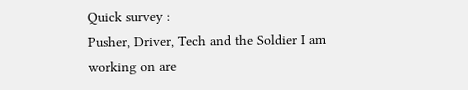Quick survey :
Pusher, Driver, Tech and the Soldier I am working on are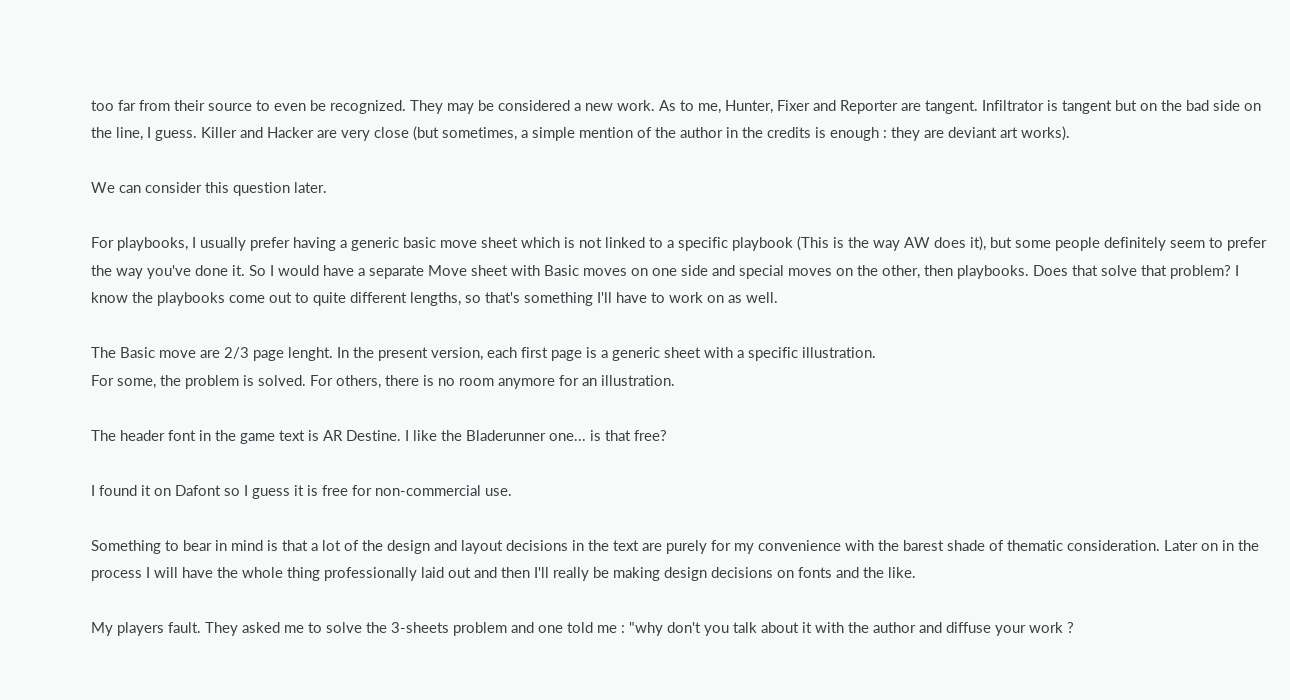too far from their source to even be recognized. They may be considered a new work. As to me, Hunter, Fixer and Reporter are tangent. Infiltrator is tangent but on the bad side on the line, I guess. Killer and Hacker are very close (but sometimes, a simple mention of the author in the credits is enough : they are deviant art works).

We can consider this question later.

For playbooks, I usually prefer having a generic basic move sheet which is not linked to a specific playbook (This is the way AW does it), but some people definitely seem to prefer the way you've done it. So I would have a separate Move sheet with Basic moves on one side and special moves on the other, then playbooks. Does that solve that problem? I know the playbooks come out to quite different lengths, so that's something I'll have to work on as well.

The Basic move are 2/3 page lenght. In the present version, each first page is a generic sheet with a specific illustration.
For some, the problem is solved. For others, there is no room anymore for an illustration.

The header font in the game text is AR Destine. I like the Bladerunner one... is that free?

I found it on Dafont so I guess it is free for non-commercial use.

Something to bear in mind is that a lot of the design and layout decisions in the text are purely for my convenience with the barest shade of thematic consideration. Later on in the process I will have the whole thing professionally laid out and then I'll really be making design decisions on fonts and the like.

My players fault. They asked me to solve the 3-sheets problem and one told me : "why don't you talk about it with the author and diffuse your work ?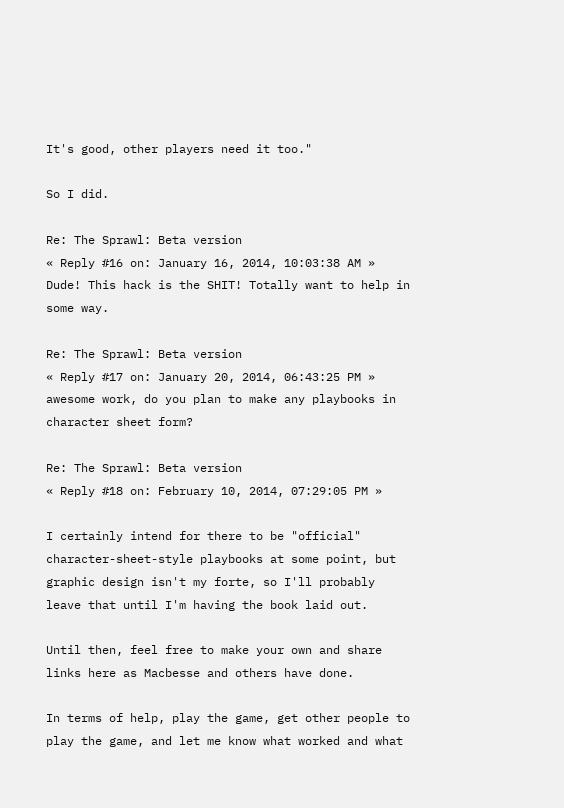It's good, other players need it too."

So I did.

Re: The Sprawl: Beta version
« Reply #16 on: January 16, 2014, 10:03:38 AM »
Dude! This hack is the SHIT! Totally want to help in some way.

Re: The Sprawl: Beta version
« Reply #17 on: January 20, 2014, 06:43:25 PM »
awesome work, do you plan to make any playbooks in character sheet form?

Re: The Sprawl: Beta version
« Reply #18 on: February 10, 2014, 07:29:05 PM »

I certainly intend for there to be "official" character-sheet-style playbooks at some point, but graphic design isn't my forte, so I'll probably leave that until I'm having the book laid out.

Until then, feel free to make your own and share links here as Macbesse and others have done.

In terms of help, play the game, get other people to play the game, and let me know what worked and what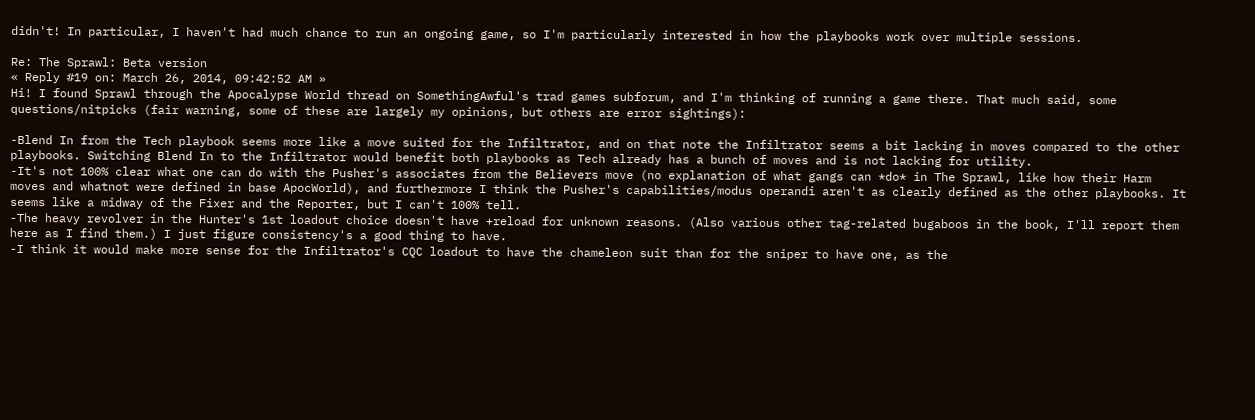didn't! In particular, I haven't had much chance to run an ongoing game, so I'm particularly interested in how the playbooks work over multiple sessions.

Re: The Sprawl: Beta version
« Reply #19 on: March 26, 2014, 09:42:52 AM »
Hi! I found Sprawl through the Apocalypse World thread on SomethingAwful's trad games subforum, and I'm thinking of running a game there. That much said, some questions/nitpicks (fair warning, some of these are largely my opinions, but others are error sightings):

-Blend In from the Tech playbook seems more like a move suited for the Infiltrator, and on that note the Infiltrator seems a bit lacking in moves compared to the other playbooks. Switching Blend In to the Infiltrator would benefit both playbooks as Tech already has a bunch of moves and is not lacking for utility.
-It's not 100% clear what one can do with the Pusher's associates from the Believers move (no explanation of what gangs can *do* in The Sprawl, like how their Harm moves and whatnot were defined in base ApocWorld), and furthermore I think the Pusher's capabilities/modus operandi aren't as clearly defined as the other playbooks. It seems like a midway of the Fixer and the Reporter, but I can't 100% tell.
-The heavy revolver in the Hunter's 1st loadout choice doesn't have +reload for unknown reasons. (Also various other tag-related bugaboos in the book, I'll report them here as I find them.) I just figure consistency's a good thing to have.
-I think it would make more sense for the Infiltrator's CQC loadout to have the chameleon suit than for the sniper to have one, as the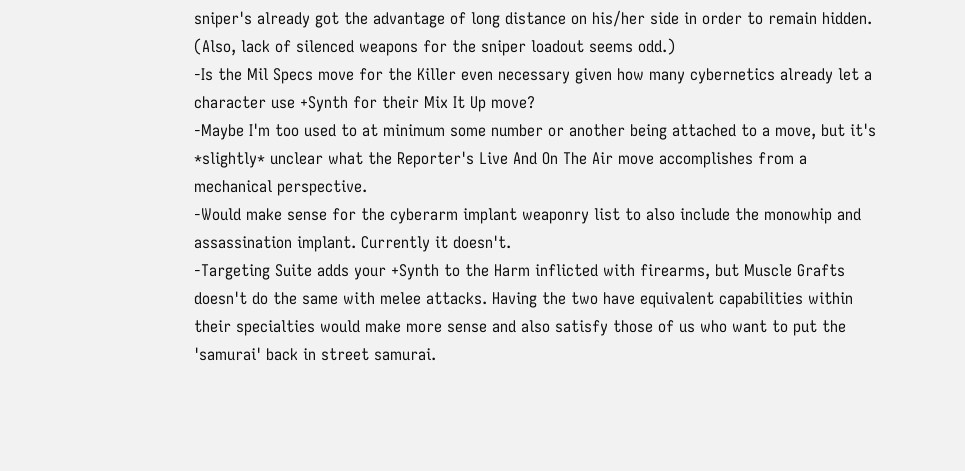sniper's already got the advantage of long distance on his/her side in order to remain hidden. (Also, lack of silenced weapons for the sniper loadout seems odd.)
-Is the Mil Specs move for the Killer even necessary given how many cybernetics already let a character use +Synth for their Mix It Up move?
-Maybe I'm too used to at minimum some number or another being attached to a move, but it's *slightly* unclear what the Reporter's Live And On The Air move accomplishes from a mechanical perspective.
-Would make sense for the cyberarm implant weaponry list to also include the monowhip and assassination implant. Currently it doesn't.
-Targeting Suite adds your +Synth to the Harm inflicted with firearms, but Muscle Grafts doesn't do the same with melee attacks. Having the two have equivalent capabilities within their specialties would make more sense and also satisfy those of us who want to put the 'samurai' back in street samurai.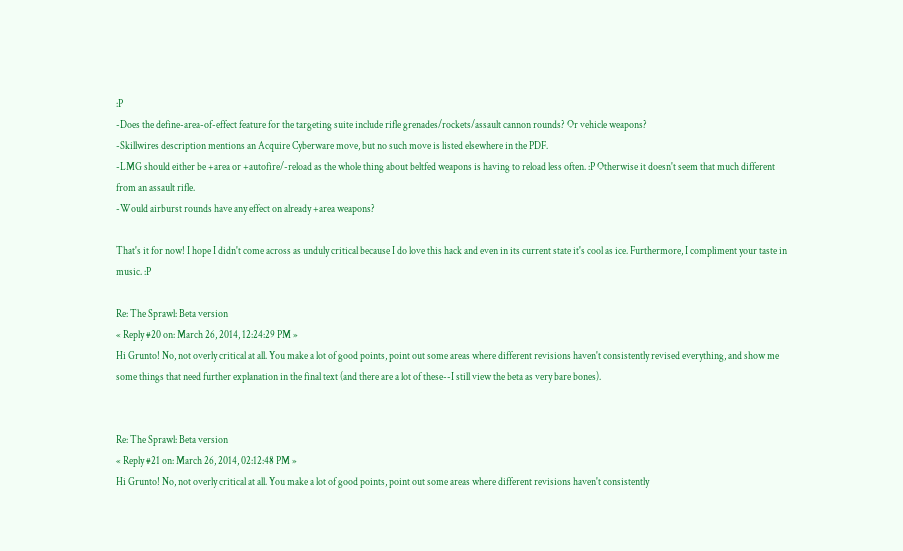:P
-Does the define-area-of-effect feature for the targeting suite include rifle grenades/rockets/assault cannon rounds? Or vehicle weapons?
-Skillwires description mentions an Acquire Cyberware move, but no such move is listed elsewhere in the PDF.
-LMG should either be +area or +autofire/-reload as the whole thing about beltfed weapons is having to reload less often. :P Otherwise it doesn't seem that much different from an assault rifle.
-Would airburst rounds have any effect on already +area weapons?

That's it for now! I hope I didn't come across as unduly critical because I do love this hack and even in its current state it's cool as ice. Furthermore, I compliment your taste in music. :P

Re: The Sprawl: Beta version
« Reply #20 on: March 26, 2014, 12:24:29 PM »
Hi Grunto! No, not overly critical at all. You make a lot of good points, point out some areas where different revisions haven't consistently revised everything, and show me some things that need further explanation in the final text (and there are a lot of these--I still view the beta as very bare bones).


Re: The Sprawl: Beta version
« Reply #21 on: March 26, 2014, 02:12:48 PM »
Hi Grunto! No, not overly critical at all. You make a lot of good points, point out some areas where different revisions haven't consistently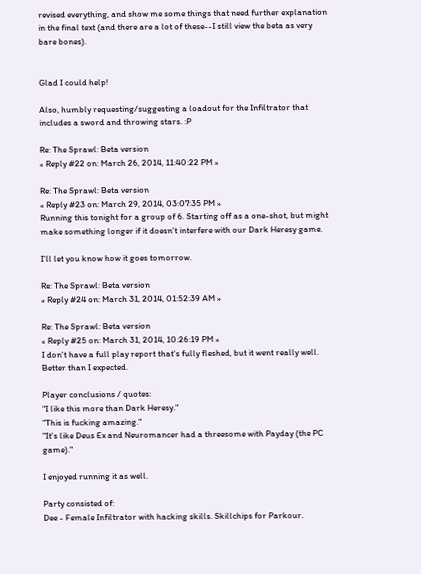revised everything, and show me some things that need further explanation in the final text (and there are a lot of these--I still view the beta as very bare bones).


Glad I could help!

Also, humbly requesting/suggesting a loadout for the Infiltrator that includes a sword and throwing stars. :P

Re: The Sprawl: Beta version
« Reply #22 on: March 26, 2014, 11:40:22 PM »

Re: The Sprawl: Beta version
« Reply #23 on: March 29, 2014, 03:07:35 PM »
Running this tonight for a group of 6. Starting off as a one-shot, but might make something longer if it doesn't interfere with our Dark Heresy game.

I'll let you know how it goes tomorrow.

Re: The Sprawl: Beta version
« Reply #24 on: March 31, 2014, 01:52:39 AM »

Re: The Sprawl: Beta version
« Reply #25 on: March 31, 2014, 10:26:19 PM »
I don't have a full play report that's fully fleshed, but it went really well. Better than I expected.

Player conclusions / quotes:
"I like this more than Dark Heresy."
"This is fucking amazing."
"It's like Deus Ex and Neuromancer had a threesome with Payday (the PC game)."

I enjoyed running it as well.

Party consisted of:
Dee - Female Infiltrator with hacking skills. Skillchips for Parkour.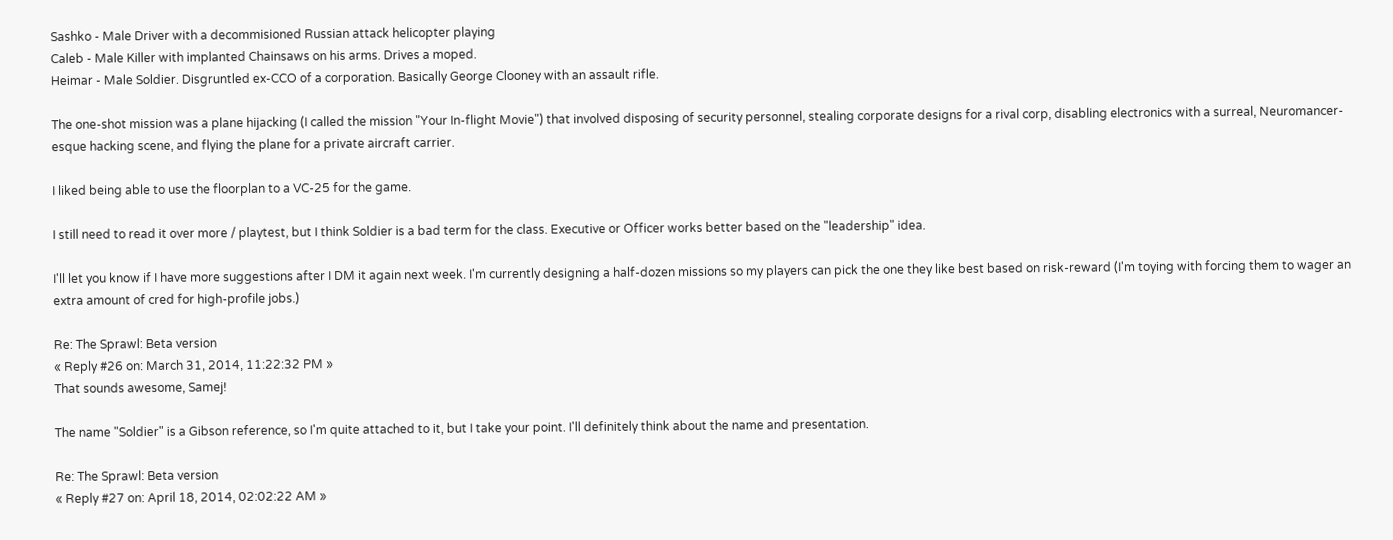Sashko - Male Driver with a decommisioned Russian attack helicopter playing
Caleb - Male Killer with implanted Chainsaws on his arms. Drives a moped.
Heimar - Male Soldier. Disgruntled ex-CCO of a corporation. Basically George Clooney with an assault rifle.

The one-shot mission was a plane hijacking (I called the mission "Your In-flight Movie") that involved disposing of security personnel, stealing corporate designs for a rival corp, disabling electronics with a surreal, Neuromancer-esque hacking scene, and flying the plane for a private aircraft carrier.

I liked being able to use the floorplan to a VC-25 for the game.

I still need to read it over more / playtest, but I think Soldier is a bad term for the class. Executive or Officer works better based on the "leadership" idea.

I'll let you know if I have more suggestions after I DM it again next week. I'm currently designing a half-dozen missions so my players can pick the one they like best based on risk-reward (I'm toying with forcing them to wager an extra amount of cred for high-profile jobs.)

Re: The Sprawl: Beta version
« Reply #26 on: March 31, 2014, 11:22:32 PM »
That sounds awesome, Samej!

The name "Soldier" is a Gibson reference, so I'm quite attached to it, but I take your point. I'll definitely think about the name and presentation.

Re: The Sprawl: Beta version
« Reply #27 on: April 18, 2014, 02:02:22 AM »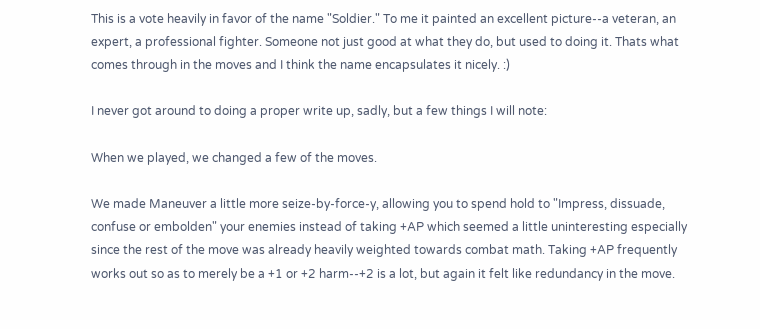This is a vote heavily in favor of the name "Soldier." To me it painted an excellent picture--a veteran, an expert, a professional fighter. Someone not just good at what they do, but used to doing it. Thats what comes through in the moves and I think the name encapsulates it nicely. :)

I never got around to doing a proper write up, sadly, but a few things I will note:

When we played, we changed a few of the moves.

We made Maneuver a little more seize-by-force-y, allowing you to spend hold to "Impress, dissuade, confuse or embolden" your enemies instead of taking +AP which seemed a little uninteresting especially since the rest of the move was already heavily weighted towards combat math. Taking +AP frequently works out so as to merely be a +1 or +2 harm--+2 is a lot, but again it felt like redundancy in the move.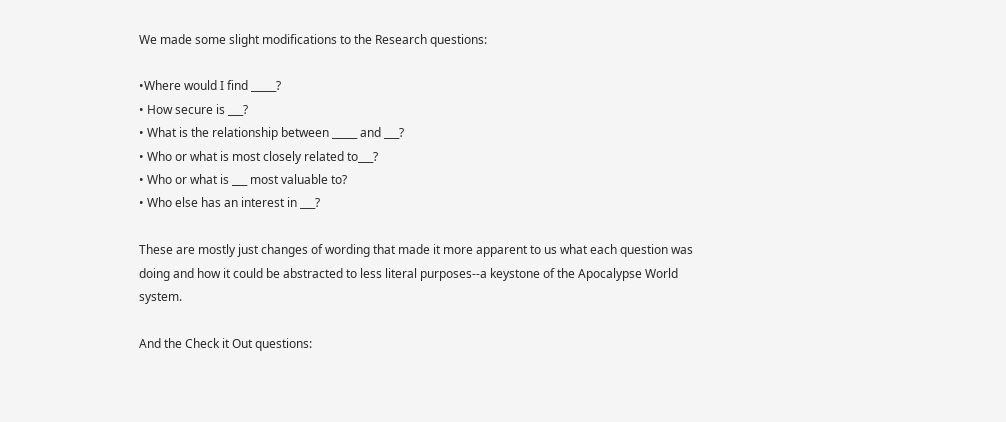We made some slight modifications to the Research questions:

•Where would I find _____?
• How secure is ___?
• What is the relationship between _____ and ___?
• Who or what is most closely related to___?
• Who or what is ___ most valuable to?
• Who else has an interest in ___?

These are mostly just changes of wording that made it more apparent to us what each question was doing and how it could be abstracted to less literal purposes--a keystone of the Apocalypse World system.

And the Check it Out questions: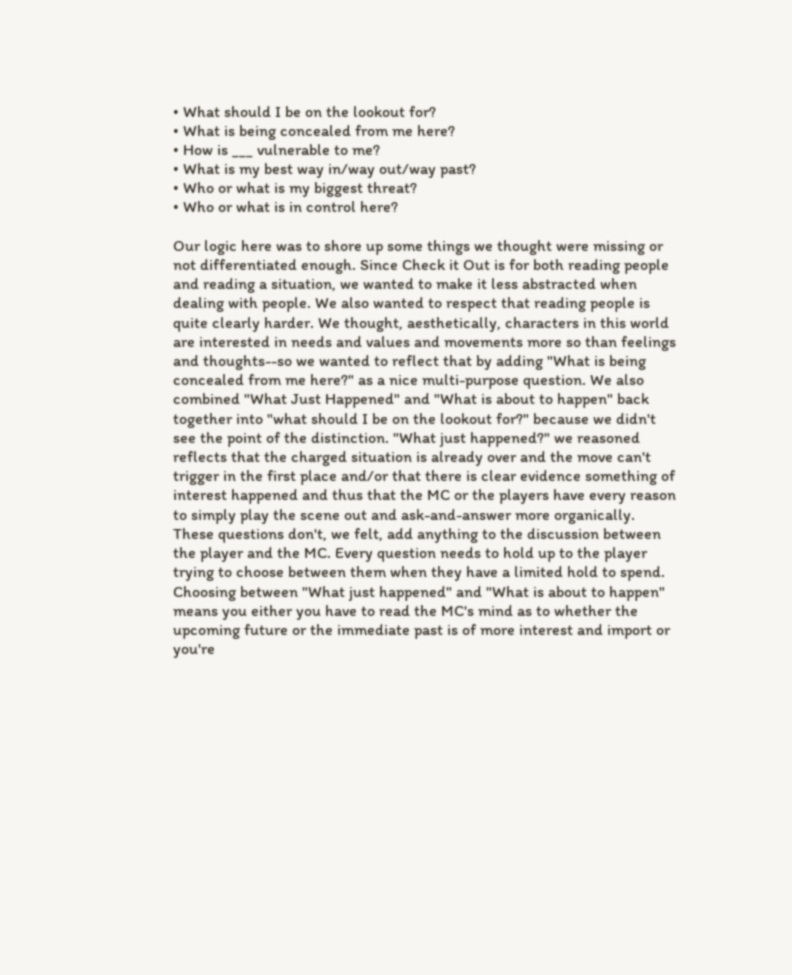• What should I be on the lookout for?
• What is being concealed from me here?
• How is ___ vulnerable to me?
• What is my best way in/way out/way past?
• Who or what is my biggest threat?
• Who or what is in control here?

Our logic here was to shore up some things we thought were missing or not differentiated enough. Since Check it Out is for both reading people and reading a situation, we wanted to make it less abstracted when dealing with people. We also wanted to respect that reading people is quite clearly harder. We thought, aesthetically, characters in this world are interested in needs and values and movements more so than feelings and thoughts--so we wanted to reflect that by adding "What is being concealed from me here?" as a nice multi-purpose question. We also combined "What Just Happened" and "What is about to happen" back together into "what should I be on the lookout for?" because we didn't see the point of the distinction. "What just happened?" we reasoned reflects that the charged situation is already over and the move can't trigger in the first place and/or that there is clear evidence something of interest happened and thus that the MC or the players have every reason to simply play the scene out and ask-and-answer more organically. These questions don't, we felt, add anything to the discussion between the player and the MC. Every question needs to hold up to the player trying to choose between them when they have a limited hold to spend. Choosing between "What just happened" and "What is about to happen" means you either you have to read the MC's mind as to whether the upcoming future or the immediate past is of more interest and import or you're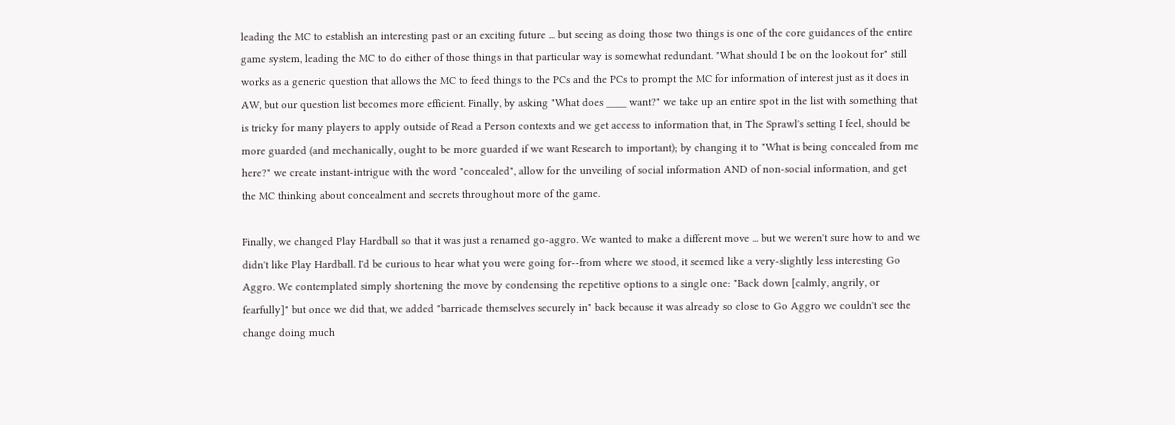leading the MC to establish an interesting past or an exciting future ... but seeing as doing those two things is one of the core guidances of the entire game system, leading the MC to do either of those things in that particular way is somewhat redundant. "What should I be on the lookout for" still works as a generic question that allows the MC to feed things to the PCs and the PCs to prompt the MC for information of interest just as it does in AW, but our question list becomes more efficient. Finally, by asking "What does ____ want?" we take up an entire spot in the list with something that is tricky for many players to apply outside of Read a Person contexts and we get access to information that, in The Sprawl's setting I feel, should be more guarded (and mechanically, ought to be more guarded if we want Research to important); by changing it to "What is being concealed from me here?" we create instant-intrigue with the word "concealed", allow for the unveiling of social information AND of non-social information, and get the MC thinking about concealment and secrets throughout more of the game.

Finally, we changed Play Hardball so that it was just a renamed go-aggro. We wanted to make a different move ... but we weren't sure how to and we didn't like Play Hardball. I'd be curious to hear what you were going for--from where we stood, it seemed like a very-slightly less interesting Go Aggro. We contemplated simply shortening the move by condensing the repetitive options to a single one: "Back down [calmly, angrily, or fearfully]" but once we did that, we added "barricade themselves securely in" back because it was already so close to Go Aggro we couldn't see the change doing much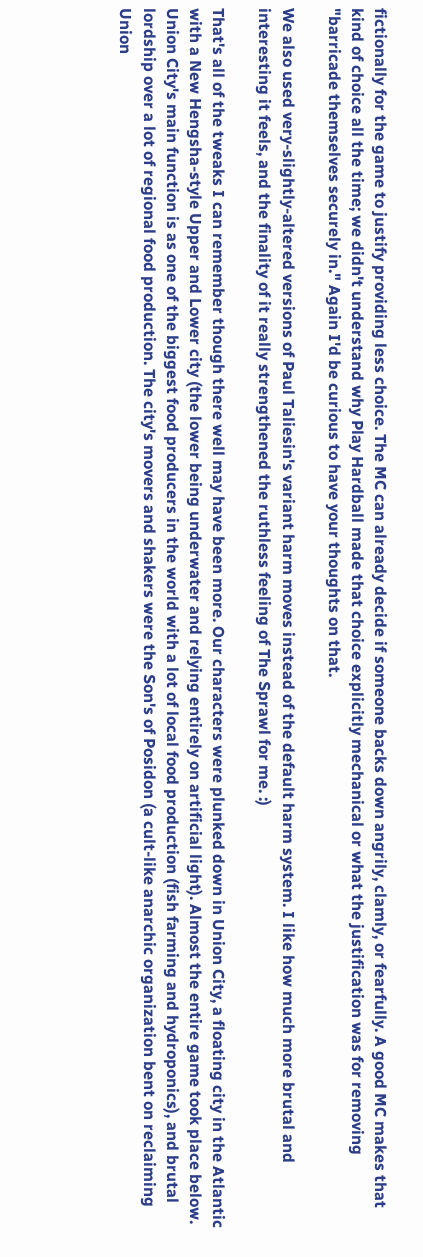fictionally for the game to justify providing less choice. The MC can already decide if someone backs down angrily, clamly, or fearfully. A good MC makes that kind of choice all the time; we didn't understand why Play Hardball made that choice explicitly mechanical or what the justification was for removing "barricade themselves securely in." Again I'd be curious to have your thoughts on that.

We also used very-slightly-altered versions of Paul Taliesin's variant harm moves instead of the default harm system. I like how much more brutal and interesting it feels, and the finality of it really strengthened the ruthless feeling of The Sprawl for me. :)

That's all of the tweaks I can remember though there well may have been more. Our characters were plunked down in Union City, a floating city in the Atlantic with a New Hengsha-style Upper and Lower city (the lower being underwater and relying entirely on artificial light). Almost the entire game took place below. Union City's main function is as one of the biggest food producers in the world with a lot of local food production (fish farming and hydroponics), and brutal lordship over a lot of regional food production. The city's movers and shakers were the Son's of Posidon (a cult-like anarchic organization bent on reclaiming Union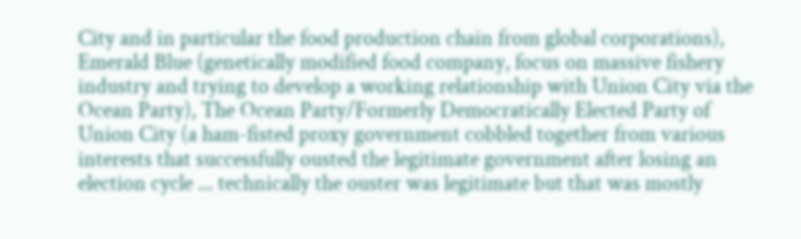City and in particular the food production chain from global corporations), Emerald Blue (genetically modified food company, focus on massive fishery industry and trying to develop a working relationship with Union City via the Ocean Party), The Ocean Party/Formerly Democratically Elected Party of Union City (a ham-fisted proxy government cobbled together from various interests that successfully ousted the legitimate government after losing an election cycle ... technically the ouster was legitimate but that was mostly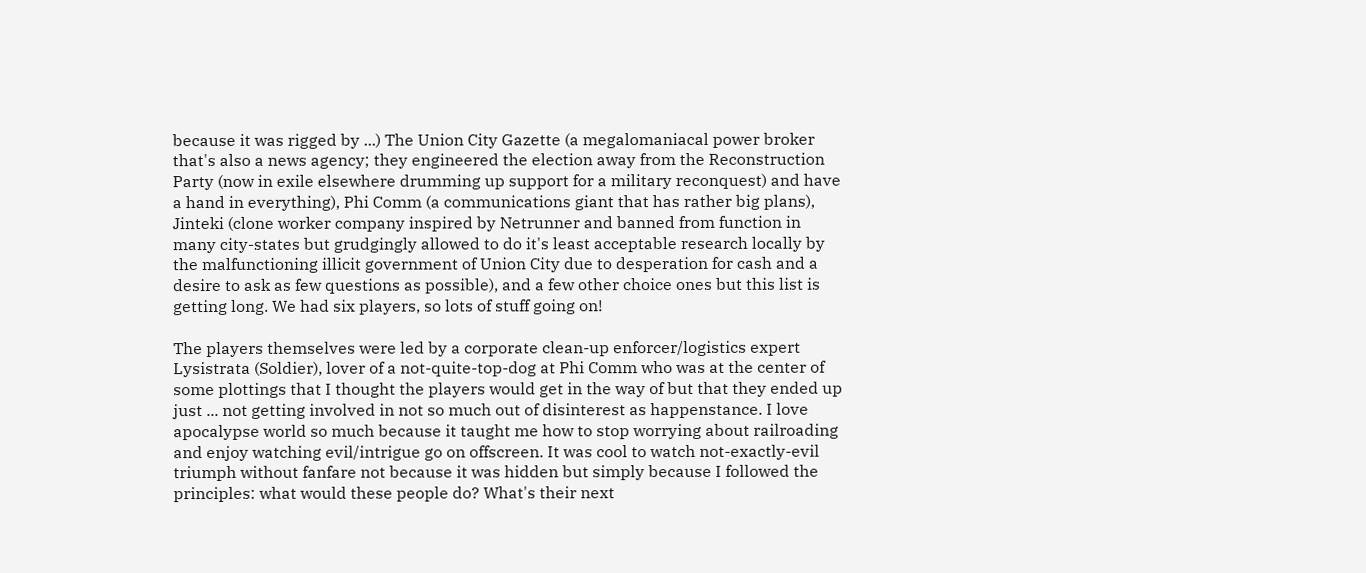because it was rigged by ...) The Union City Gazette (a megalomaniacal power broker that's also a news agency; they engineered the election away from the Reconstruction Party (now in exile elsewhere drumming up support for a military reconquest) and have a hand in everything), Phi Comm (a communications giant that has rather big plans), Jinteki (clone worker company inspired by Netrunner and banned from function in many city-states but grudgingly allowed to do it's least acceptable research locally by the malfunctioning illicit government of Union City due to desperation for cash and a desire to ask as few questions as possible), and a few other choice ones but this list is getting long. We had six players, so lots of stuff going on!

The players themselves were led by a corporate clean-up enforcer/logistics expert Lysistrata (Soldier), lover of a not-quite-top-dog at Phi Comm who was at the center of some plottings that I thought the players would get in the way of but that they ended up just ... not getting involved in not so much out of disinterest as happenstance. I love apocalypse world so much because it taught me how to stop worrying about railroading and enjoy watching evil/intrigue go on offscreen. It was cool to watch not-exactly-evil triumph without fanfare not because it was hidden but simply because I followed the principles: what would these people do? What's their next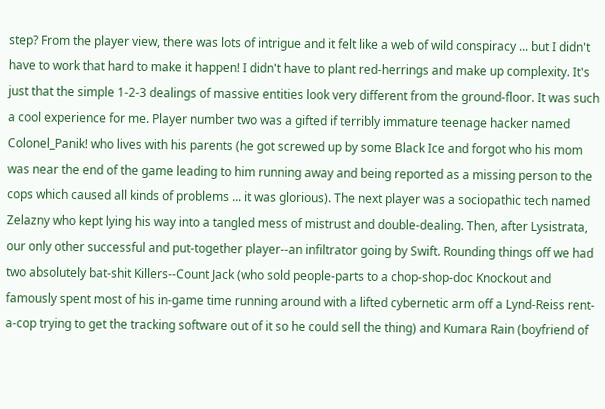step? From the player view, there was lots of intrigue and it felt like a web of wild conspiracy ... but I didn't have to work that hard to make it happen! I didn't have to plant red-herrings and make up complexity. It's just that the simple 1-2-3 dealings of massive entities look very different from the ground-floor. It was such a cool experience for me. Player number two was a gifted if terribly immature teenage hacker named Colonel_Panik! who lives with his parents (he got screwed up by some Black Ice and forgot who his mom was near the end of the game leading to him running away and being reported as a missing person to the cops which caused all kinds of problems ... it was glorious). The next player was a sociopathic tech named Zelazny who kept lying his way into a tangled mess of mistrust and double-dealing. Then, after Lysistrata, our only other successful and put-together player--an infiltrator going by Swift. Rounding things off we had two absolutely bat-shit Killers--Count Jack (who sold people-parts to a chop-shop-doc Knockout and famously spent most of his in-game time running around with a lifted cybernetic arm off a Lynd-Reiss rent-a-cop trying to get the tracking software out of it so he could sell the thing) and Kumara Rain (boyfriend of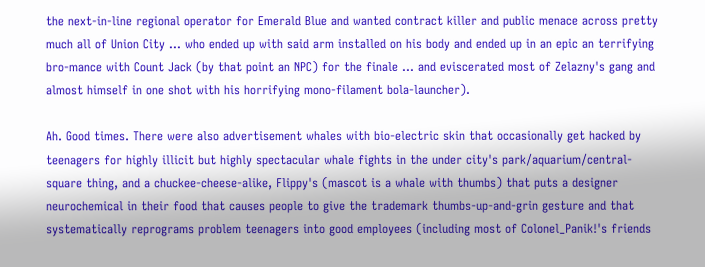the next-in-line regional operator for Emerald Blue and wanted contract killer and public menace across pretty much all of Union City ... who ended up with said arm installed on his body and ended up in an epic an terrifying bro-mance with Count Jack (by that point an NPC) for the finale ... and eviscerated most of Zelazny's gang and almost himself in one shot with his horrifying mono-filament bola-launcher).

Ah. Good times. There were also advertisement whales with bio-electric skin that occasionally get hacked by teenagers for highly illicit but highly spectacular whale fights in the under city's park/aquarium/central-square thing, and a chuckee-cheese-alike, Flippy's (mascot is a whale with thumbs) that puts a designer neurochemical in their food that causes people to give the trademark thumbs-up-and-grin gesture and that systematically reprograms problem teenagers into good employees (including most of Colonel_Panik!'s friends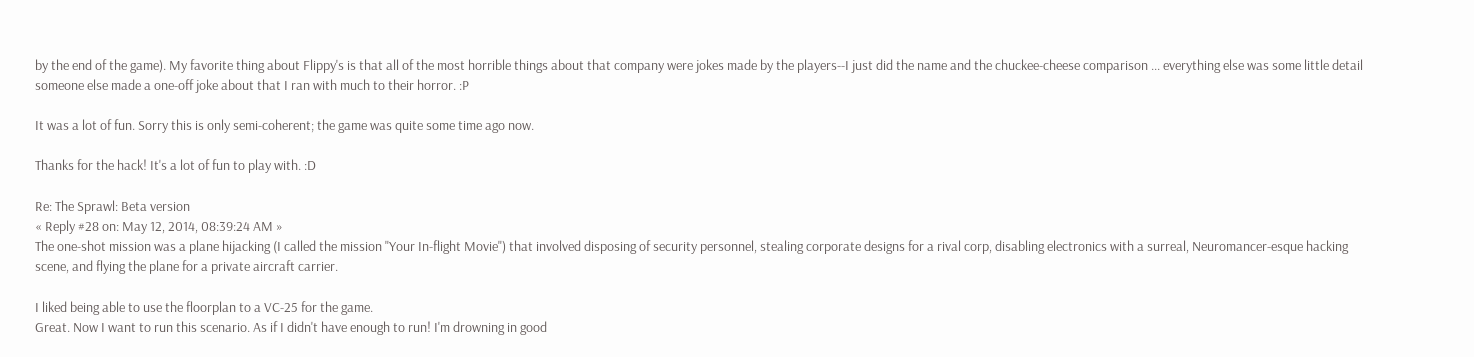by the end of the game). My favorite thing about Flippy's is that all of the most horrible things about that company were jokes made by the players--I just did the name and the chuckee-cheese comparison ... everything else was some little detail someone else made a one-off joke about that I ran with much to their horror. :P

It was a lot of fun. Sorry this is only semi-coherent; the game was quite some time ago now.

Thanks for the hack! It's a lot of fun to play with. :D

Re: The Sprawl: Beta version
« Reply #28 on: May 12, 2014, 08:39:24 AM »
The one-shot mission was a plane hijacking (I called the mission "Your In-flight Movie") that involved disposing of security personnel, stealing corporate designs for a rival corp, disabling electronics with a surreal, Neuromancer-esque hacking scene, and flying the plane for a private aircraft carrier.

I liked being able to use the floorplan to a VC-25 for the game.
Great. Now I want to run this scenario. As if I didn't have enough to run! I'm drowning in good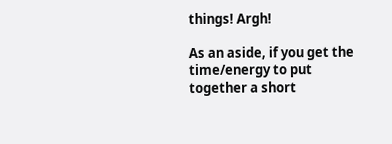things! Argh!

As an aside, if you get the time/energy to put together a short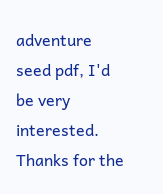adventure seed pdf, I'd be very interested. Thanks for the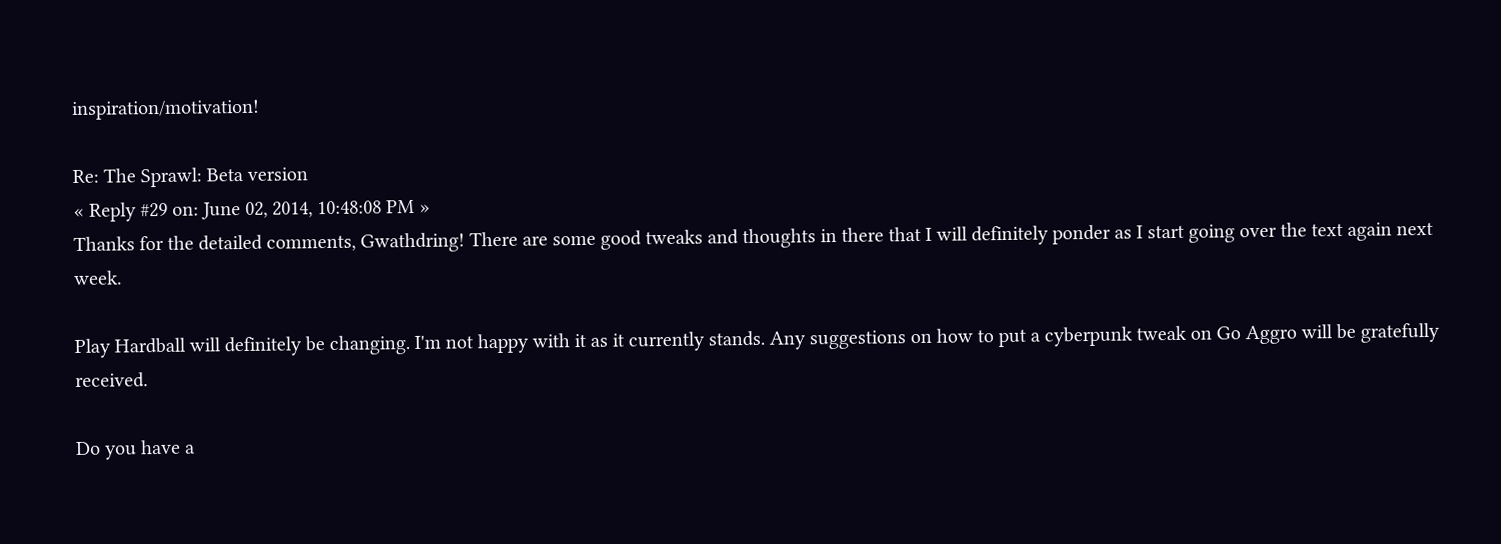inspiration/motivation!

Re: The Sprawl: Beta version
« Reply #29 on: June 02, 2014, 10:48:08 PM »
Thanks for the detailed comments, Gwathdring! There are some good tweaks and thoughts in there that I will definitely ponder as I start going over the text again next week.

Play Hardball will definitely be changing. I'm not happy with it as it currently stands. Any suggestions on how to put a cyberpunk tweak on Go Aggro will be gratefully received.

Do you have a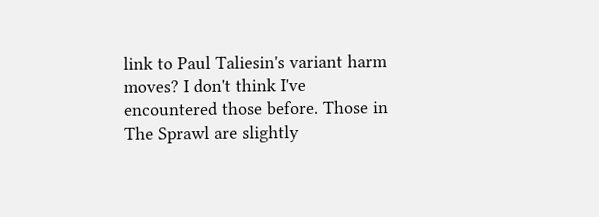link to Paul Taliesin's variant harm moves? I don't think I've encountered those before. Those in The Sprawl are slightly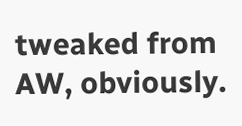tweaked from AW, obviously.